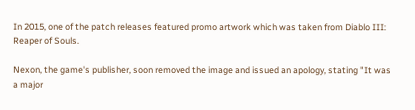In 2015, one of the patch releases featured promo artwork which was taken from Diablo III: Reaper of Souls.

Nexon, the game's publisher, soon removed the image and issued an apology, stating "It was a major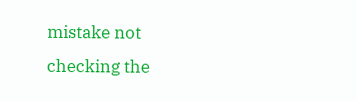mistake not checking the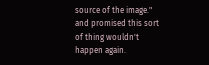source of the image." and promised this sort of thing wouldn't happen again.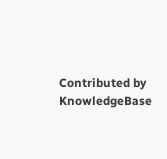Contributed by KnowledgeBase